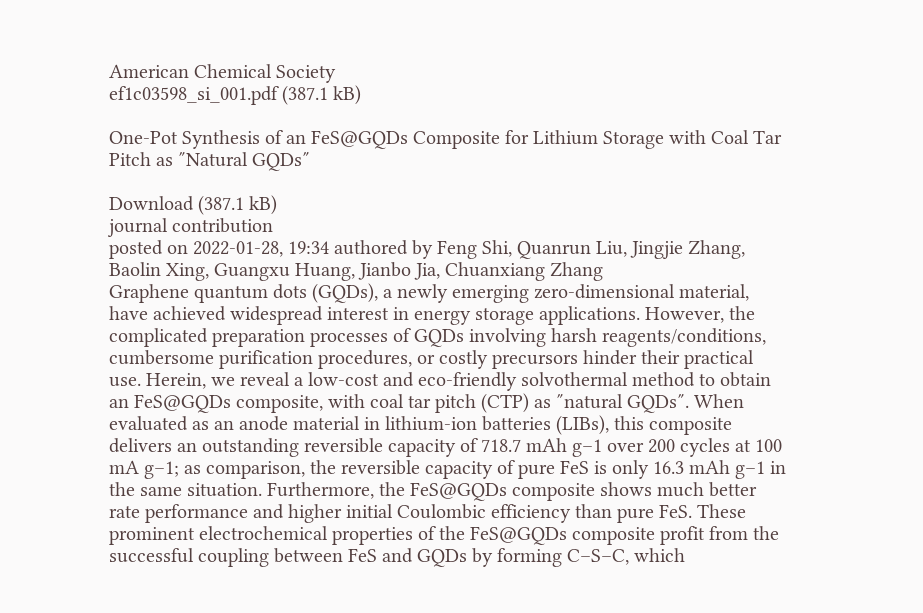American Chemical Society
ef1c03598_si_001.pdf (387.1 kB)

One-Pot Synthesis of an FeS@GQDs Composite for Lithium Storage with Coal Tar Pitch as ″Natural GQDs″

Download (387.1 kB)
journal contribution
posted on 2022-01-28, 19:34 authored by Feng Shi, Quanrun Liu, Jingjie Zhang, Baolin Xing, Guangxu Huang, Jianbo Jia, Chuanxiang Zhang
Graphene quantum dots (GQDs), a newly emerging zero-dimensional material, have achieved widespread interest in energy storage applications. However, the complicated preparation processes of GQDs involving harsh reagents/conditions, cumbersome purification procedures, or costly precursors hinder their practical use. Herein, we reveal a low-cost and eco-friendly solvothermal method to obtain an FeS@GQDs composite, with coal tar pitch (CTP) as ″natural GQDs″. When evaluated as an anode material in lithium-ion batteries (LIBs), this composite delivers an outstanding reversible capacity of 718.7 mAh g–1 over 200 cycles at 100 mA g–1; as comparison, the reversible capacity of pure FeS is only 16.3 mAh g–1 in the same situation. Furthermore, the FeS@GQDs composite shows much better rate performance and higher initial Coulombic efficiency than pure FeS. These prominent electrochemical properties of the FeS@GQDs composite profit from the successful coupling between FeS and GQDs by forming C–S–C, which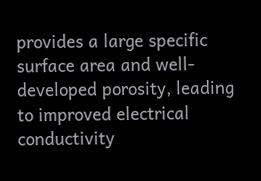provides a large specific surface area and well-developed porosity, leading to improved electrical conductivity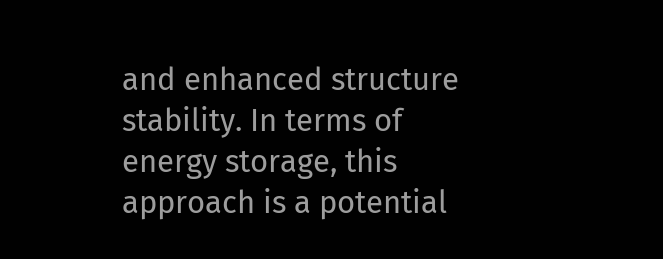and enhanced structure stability. In terms of energy storage, this approach is a potential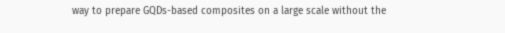way to prepare GQDs-based composites on a large scale without the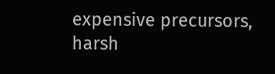expensive precursors, harsh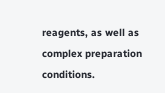reagents, as well as complex preparation conditions.